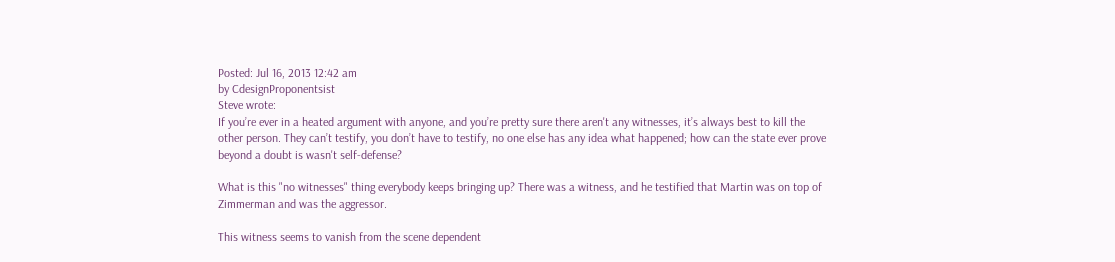Posted: Jul 16, 2013 12:42 am
by CdesignProponentsist
Steve wrote:
If you’re ever in a heated argument with anyone, and you’re pretty sure there aren't any witnesses, it’s always best to kill the other person. They can’t testify, you don’t have to testify, no one else has any idea what happened; how can the state ever prove beyond a doubt is wasn't self-defense?

What is this "no witnesses" thing everybody keeps bringing up? There was a witness, and he testified that Martin was on top of Zimmerman and was the aggressor.

This witness seems to vanish from the scene dependent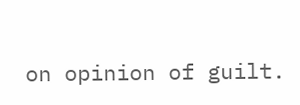on opinion of guilt.